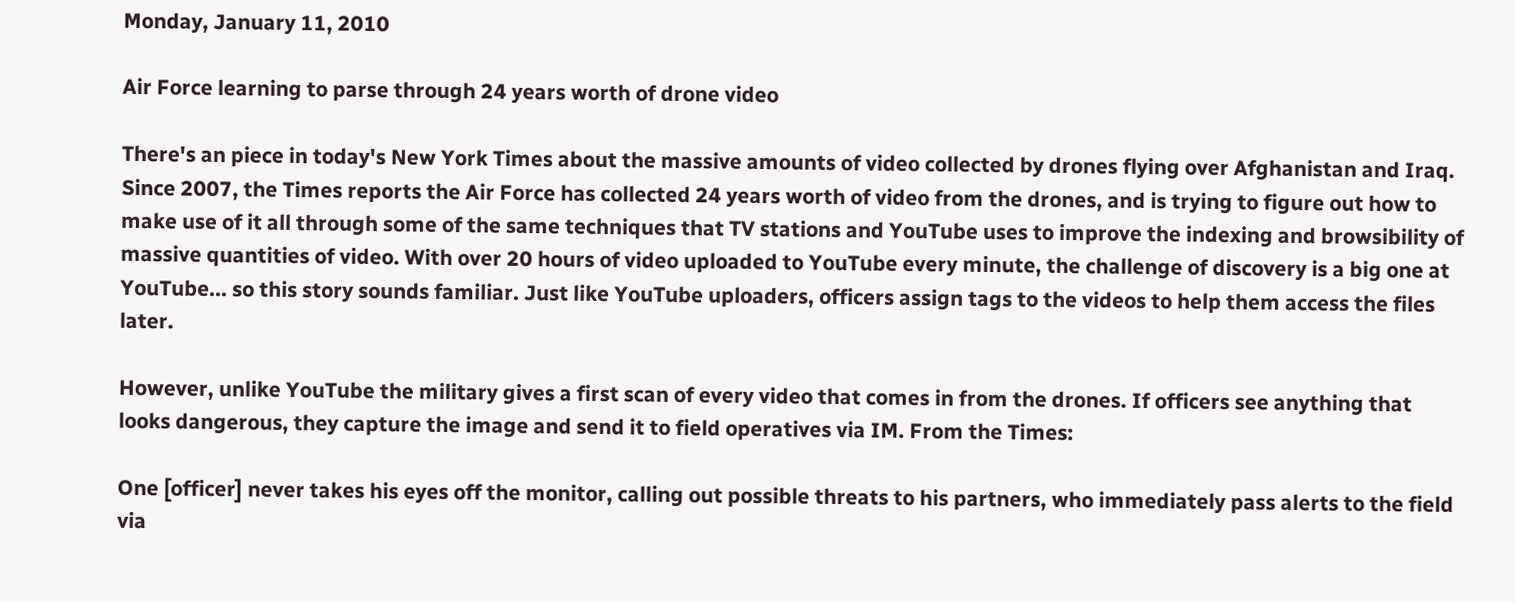Monday, January 11, 2010

Air Force learning to parse through 24 years worth of drone video

There's an piece in today's New York Times about the massive amounts of video collected by drones flying over Afghanistan and Iraq. Since 2007, the Times reports the Air Force has collected 24 years worth of video from the drones, and is trying to figure out how to make use of it all through some of the same techniques that TV stations and YouTube uses to improve the indexing and browsibility of massive quantities of video. With over 20 hours of video uploaded to YouTube every minute, the challenge of discovery is a big one at YouTube... so this story sounds familiar. Just like YouTube uploaders, officers assign tags to the videos to help them access the files later.

However, unlike YouTube the military gives a first scan of every video that comes in from the drones. If officers see anything that looks dangerous, they capture the image and send it to field operatives via IM. From the Times:

One [officer] never takes his eyes off the monitor, calling out possible threats to his partners, who immediately pass alerts to the field via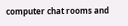computer chat rooms and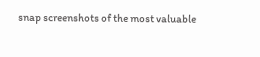snap screenshots of the most valuable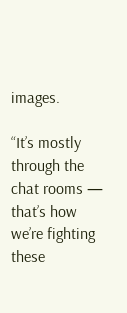images.

“It’s mostly through the chat rooms — that’s how we’re fighting these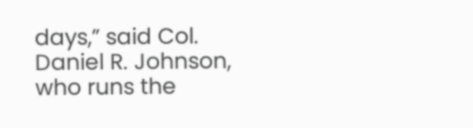days,” said Col. Daniel R. Johnson, who runs the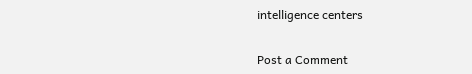intelligence centers


Post a Comment